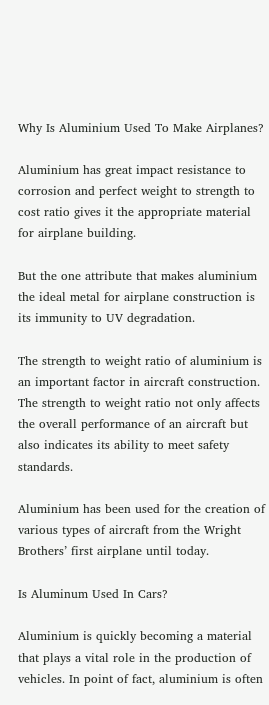Why Is Aluminium Used To Make Airplanes?

Aluminium has great impact resistance to corrosion and perfect weight to strength to cost ratio gives it the appropriate material for airplane building.

But the one attribute that makes aluminium the ideal metal for airplane construction is its immunity to UV degradation.

The strength to weight ratio of aluminium is an important factor in aircraft construction. The strength to weight ratio not only affects the overall performance of an aircraft but also indicates its ability to meet safety standards.

Aluminium has been used for the creation of various types of aircraft from the Wright Brothers’ first airplane until today.

Is Aluminum Used In Cars?

Aluminium is quickly becoming a material that plays a vital role in the production of vehicles. In point of fact, aluminium is often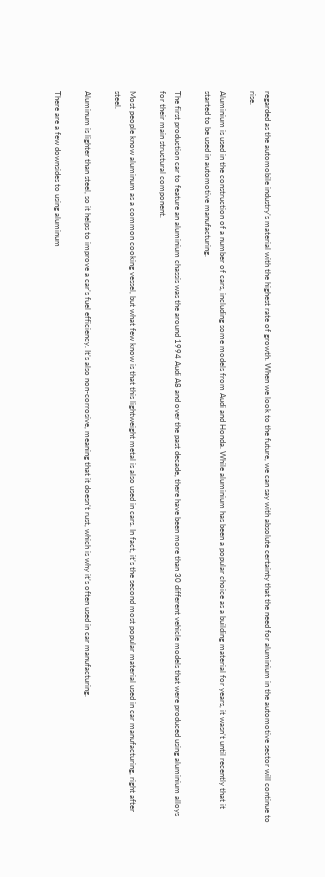regarded as the automobile industry’s material with the highest rate of growth. When we look to the future, we can say with absolute certainty that the need for aluminium in the automotive sector will continue to rise.

Aluminium is used in the construction of a number of cars, including some models from Audi and Honda. While aluminium has been a popular choice as a building material for years, it wasn’t until recently that it started to be used in automotive manufacturing.

The first production car to feature an aluminium chassis was the around 1994 Audi A8 and over the past decade, there have been more than 30 different vehicle models that were produced using aluminium alloys for their main structural component.

Most people know aluminum as a common cooking vessel, but what few know is that this lightweight metal is also used in cars. In fact, it’s the second most popular material used in car manufacturing, right after steel.

Aluminum is lighter than steel, so it helps to improve a car’s fuel efficiency. It’s also non-corrosive, meaning that it doesn’t rust, which is why it’s often used in car manufacturing.

There are a few downsides to using aluminum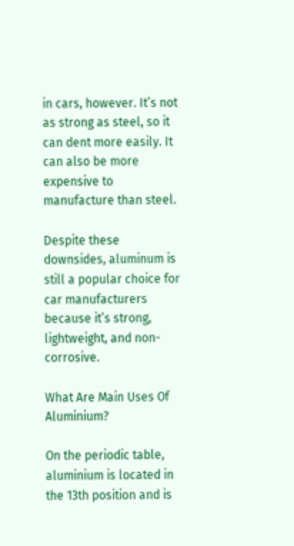in cars, however. It’s not as strong as steel, so it can dent more easily. It can also be more expensive to manufacture than steel.

Despite these downsides, aluminum is still a popular choice for car manufacturers because it’s strong, lightweight, and non-corrosive.

What Are Main Uses Of Aluminium?

On the periodic table, aluminium is located in the 13th position and is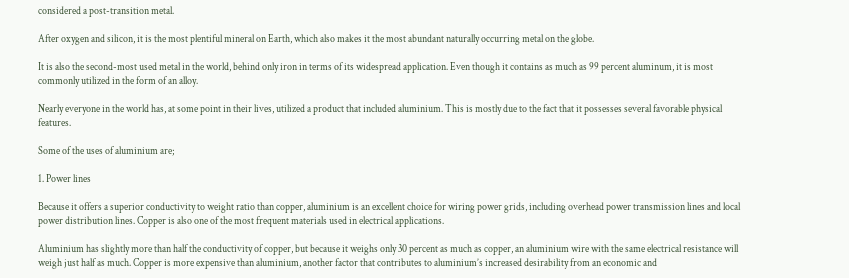considered a post-transition metal.

After oxygen and silicon, it is the most plentiful mineral on Earth, which also makes it the most abundant naturally occurring metal on the globe.

It is also the second-most used metal in the world, behind only iron in terms of its widespread application. Even though it contains as much as 99 percent aluminum, it is most commonly utilized in the form of an alloy.

Nearly everyone in the world has, at some point in their lives, utilized a product that included aluminium. This is mostly due to the fact that it possesses several favorable physical features.

Some of the uses of aluminium are;

1. Power lines

Because it offers a superior conductivity to weight ratio than copper, aluminium is an excellent choice for wiring power grids, including overhead power transmission lines and local power distribution lines. Copper is also one of the most frequent materials used in electrical applications.

Aluminium has slightly more than half the conductivity of copper, but because it weighs only 30 percent as much as copper, an aluminium wire with the same electrical resistance will weigh just half as much. Copper is more expensive than aluminium, another factor that contributes to aluminium’s increased desirability from an economic and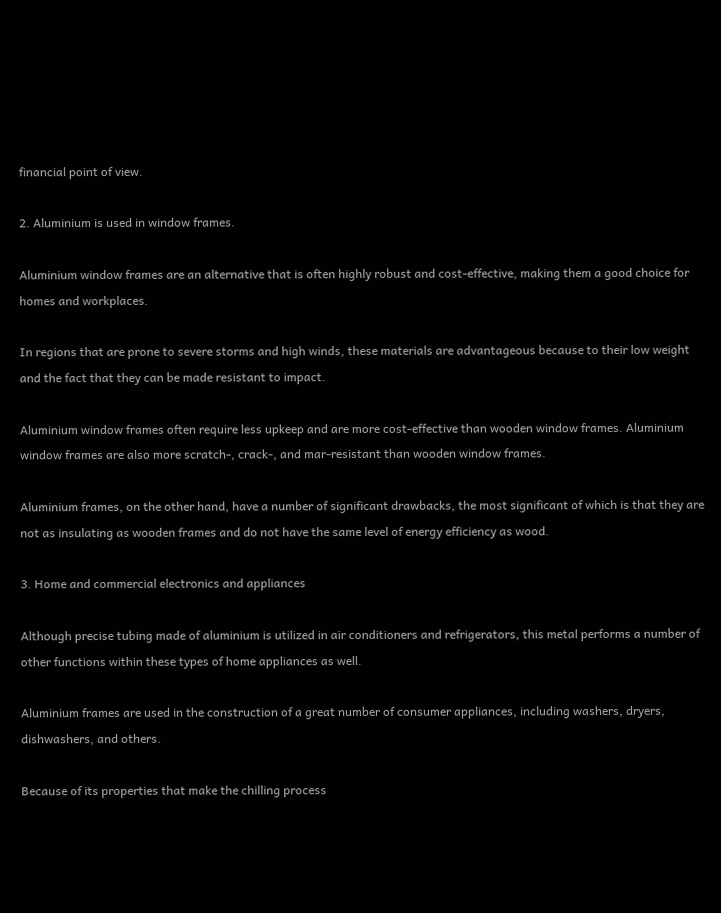financial point of view.

2. Aluminium is used in window frames.

Aluminium window frames are an alternative that is often highly robust and cost-effective, making them a good choice for homes and workplaces.

In regions that are prone to severe storms and high winds, these materials are advantageous because to their low weight and the fact that they can be made resistant to impact.

Aluminium window frames often require less upkeep and are more cost-effective than wooden window frames. Aluminium window frames are also more scratch-, crack-, and mar-resistant than wooden window frames.

Aluminium frames, on the other hand, have a number of significant drawbacks, the most significant of which is that they are not as insulating as wooden frames and do not have the same level of energy efficiency as wood.

3. Home and commercial electronics and appliances

Although precise tubing made of aluminium is utilized in air conditioners and refrigerators, this metal performs a number of other functions within these types of home appliances as well.

Aluminium frames are used in the construction of a great number of consumer appliances, including washers, dryers, dishwashers, and others.

Because of its properties that make the chilling process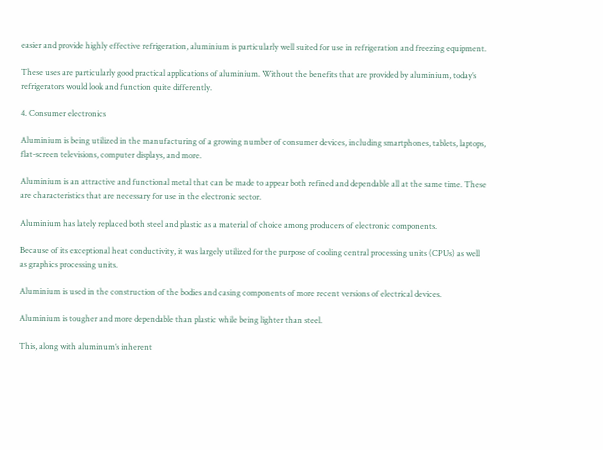easier and provide highly effective refrigeration, aluminium is particularly well suited for use in refrigeration and freezing equipment.

These uses are particularly good practical applications of aluminium. Without the benefits that are provided by aluminium, today’s refrigerators would look and function quite differently.

4. Consumer electronics

Aluminium is being utilized in the manufacturing of a growing number of consumer devices, including smartphones, tablets, laptops, flat-screen televisions, computer displays, and more.

Aluminium is an attractive and functional metal that can be made to appear both refined and dependable all at the same time. These are characteristics that are necessary for use in the electronic sector.

Aluminium has lately replaced both steel and plastic as a material of choice among producers of electronic components.

Because of its exceptional heat conductivity, it was largely utilized for the purpose of cooling central processing units (CPUs) as well as graphics processing units.

Aluminium is used in the construction of the bodies and casing components of more recent versions of electrical devices.

Aluminium is tougher and more dependable than plastic while being lighter than steel.

This, along with aluminum’s inherent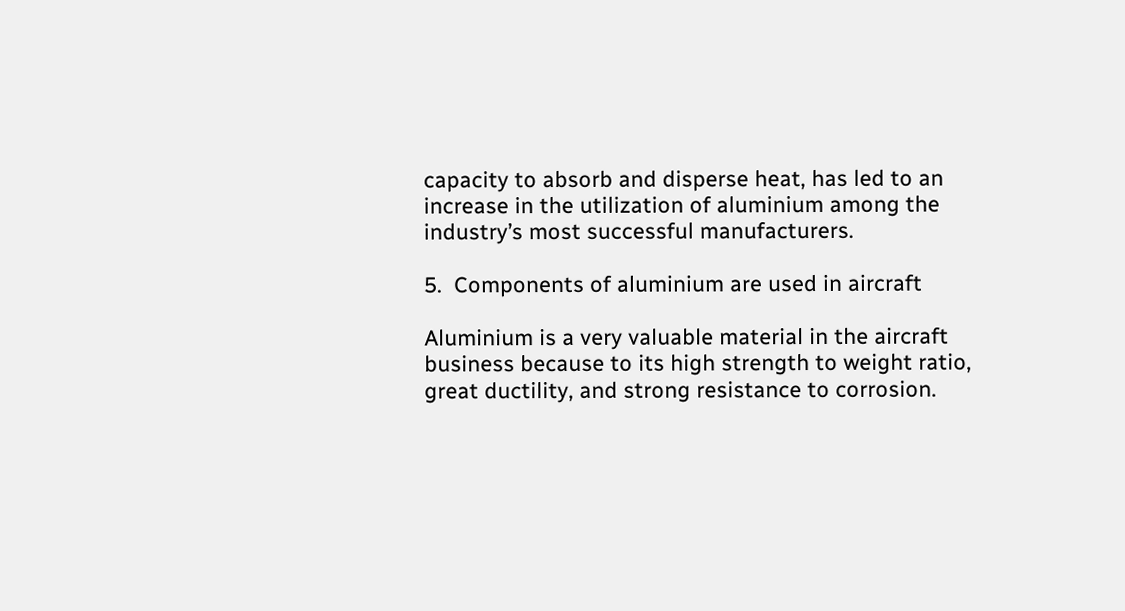capacity to absorb and disperse heat, has led to an increase in the utilization of aluminium among the industry’s most successful manufacturers.

5.  Components of aluminium are used in aircraft

Aluminium is a very valuable material in the aircraft business because to its high strength to weight ratio, great ductility, and strong resistance to corrosion.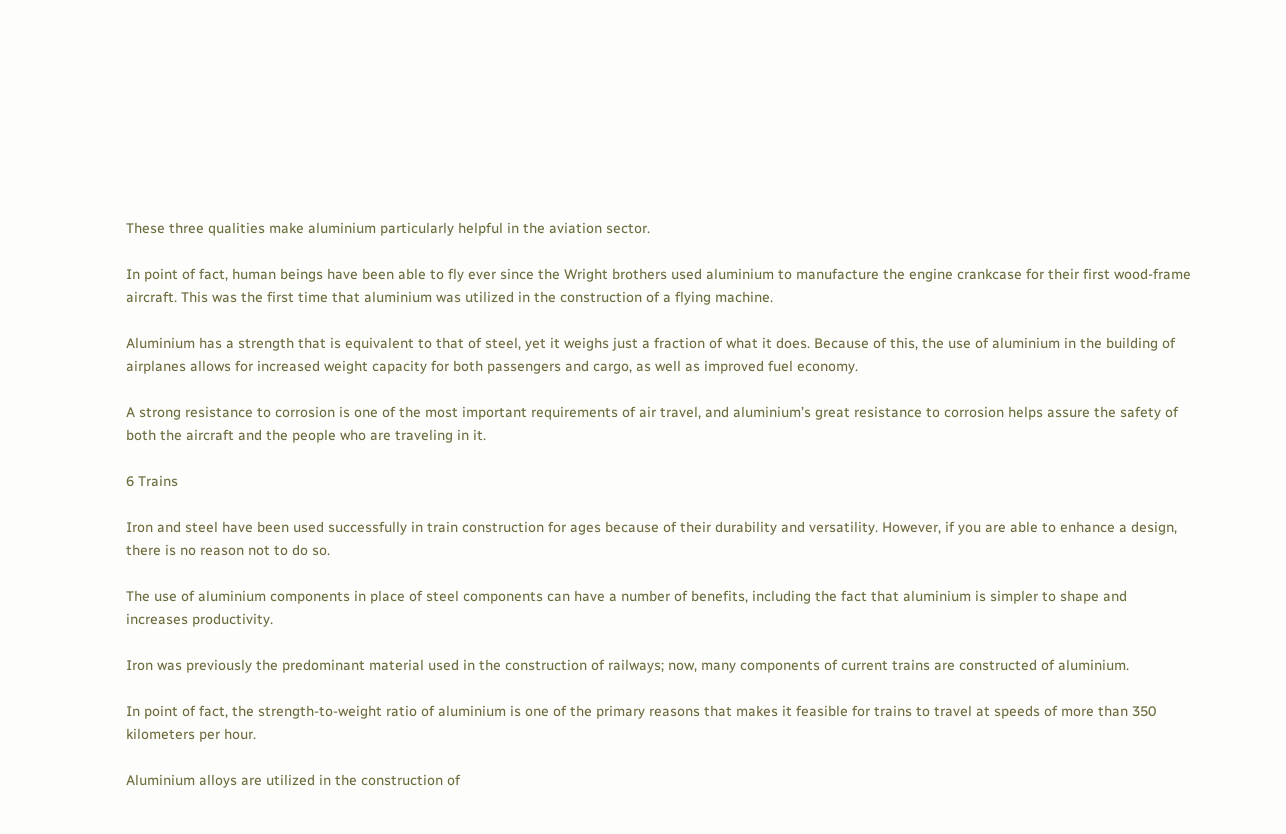These three qualities make aluminium particularly helpful in the aviation sector.

In point of fact, human beings have been able to fly ever since the Wright brothers used aluminium to manufacture the engine crankcase for their first wood-frame aircraft. This was the first time that aluminium was utilized in the construction of a flying machine.

Aluminium has a strength that is equivalent to that of steel, yet it weighs just a fraction of what it does. Because of this, the use of aluminium in the building of airplanes allows for increased weight capacity for both passengers and cargo, as well as improved fuel economy.

A strong resistance to corrosion is one of the most important requirements of air travel, and aluminium’s great resistance to corrosion helps assure the safety of both the aircraft and the people who are traveling in it.

6 Trains

Iron and steel have been used successfully in train construction for ages because of their durability and versatility. However, if you are able to enhance a design, there is no reason not to do so.

The use of aluminium components in place of steel components can have a number of benefits, including the fact that aluminium is simpler to shape and increases productivity.

Iron was previously the predominant material used in the construction of railways; now, many components of current trains are constructed of aluminium.

In point of fact, the strength-to-weight ratio of aluminium is one of the primary reasons that makes it feasible for trains to travel at speeds of more than 350 kilometers per hour.

Aluminium alloys are utilized in the construction of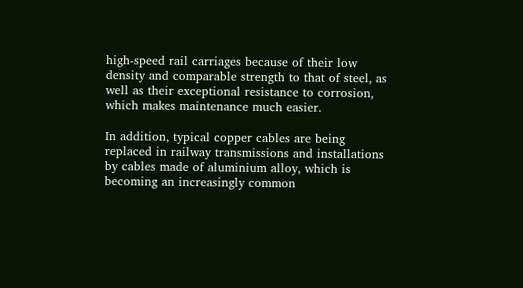high-speed rail carriages because of their low density and comparable strength to that of steel, as well as their exceptional resistance to corrosion, which makes maintenance much easier.

In addition, typical copper cables are being replaced in railway transmissions and installations by cables made of aluminium alloy, which is becoming an increasingly common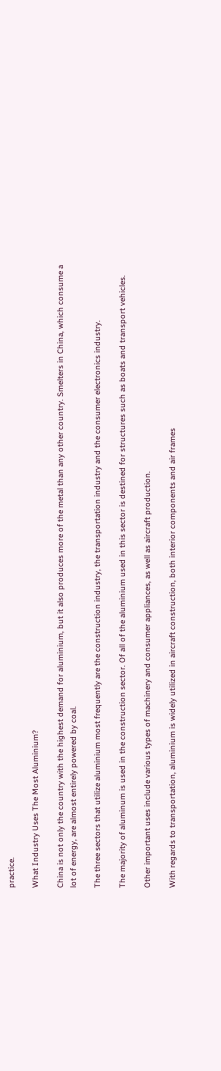practice.

What Industry Uses The Most Aluminium?

China is not only the country with the highest demand for aluminium, but it also produces more of the metal than any other country. Smelters in China, which consume a lot of energy, are almost entirely powered by coal.

The three sectors that utilize aluminium most frequently are the construction industry, the transportation industry and the consumer electronics industry.

The majority of aluminum is used in the construction sector. Of all of the aluminium used in this sector is destined for structures such as boats and transport vehicles.

Other important uses include various types of machinery and consumer appliances, as well as aircraft production.

With regards to transportation, aluminium is widely utilized in aircraft construction, both interior components and air frames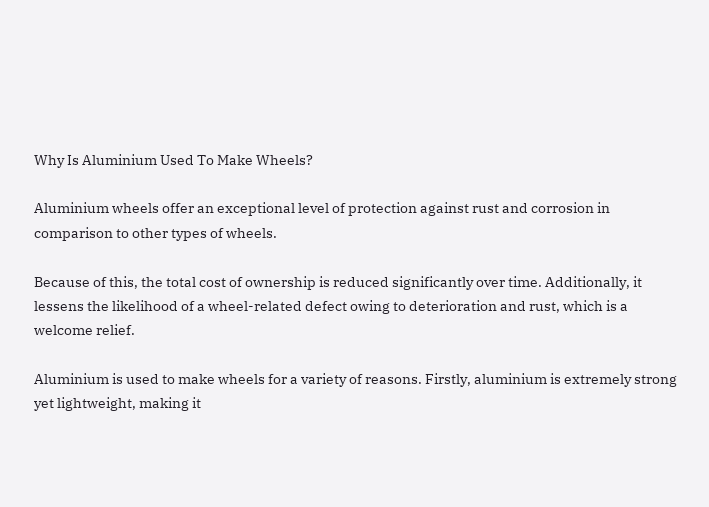Why Is Aluminium Used To Make Wheels?

Aluminium wheels offer an exceptional level of protection against rust and corrosion in comparison to other types of wheels.

Because of this, the total cost of ownership is reduced significantly over time. Additionally, it lessens the likelihood of a wheel-related defect owing to deterioration and rust, which is a welcome relief.

Aluminium is used to make wheels for a variety of reasons. Firstly, aluminium is extremely strong yet lightweight, making it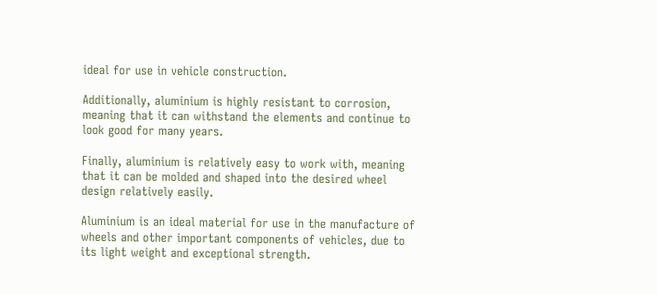ideal for use in vehicle construction.

Additionally, aluminium is highly resistant to corrosion, meaning that it can withstand the elements and continue to look good for many years.

Finally, aluminium is relatively easy to work with, meaning that it can be molded and shaped into the desired wheel design relatively easily.

Aluminium is an ideal material for use in the manufacture of wheels and other important components of vehicles, due to its light weight and exceptional strength.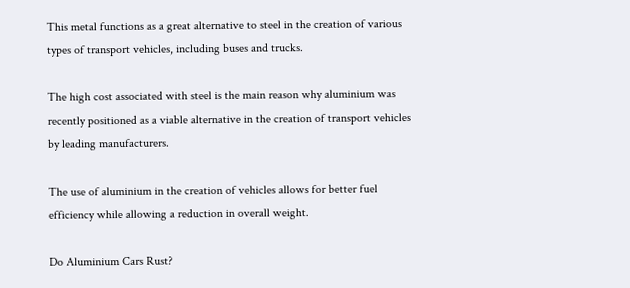This metal functions as a great alternative to steel in the creation of various types of transport vehicles, including buses and trucks.

The high cost associated with steel is the main reason why aluminium was recently positioned as a viable alternative in the creation of transport vehicles by leading manufacturers.

The use of aluminium in the creation of vehicles allows for better fuel efficiency while allowing a reduction in overall weight.

Do Aluminium Cars Rust?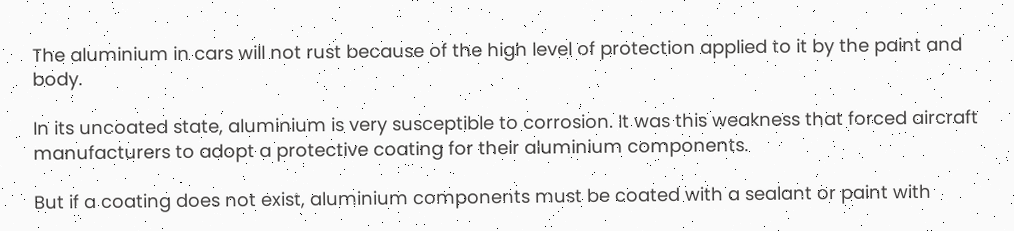The aluminium in cars will not rust because of the high level of protection applied to it by the paint and body.

In its uncoated state, aluminium is very susceptible to corrosion. It was this weakness that forced aircraft manufacturers to adopt a protective coating for their aluminium components.

But if a coating does not exist, aluminium components must be coated with a sealant or paint with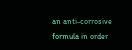an anti-corrosive formula in order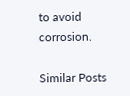to avoid corrosion.

Similar Posts